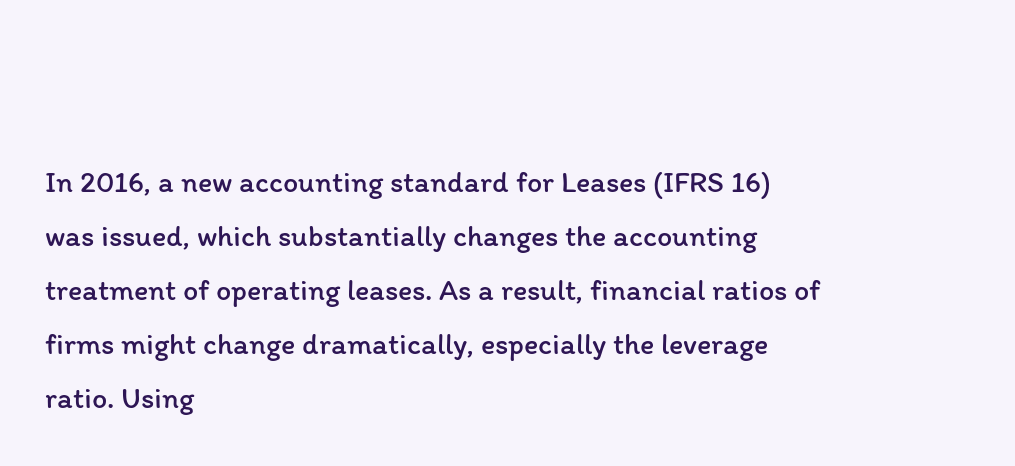In 2016, a new accounting standard for Leases (IFRS 16) was issued, which substantially changes the accounting treatment of operating leases. As a result, financial ratios of firms might change dramatically, especially the leverage ratio. Using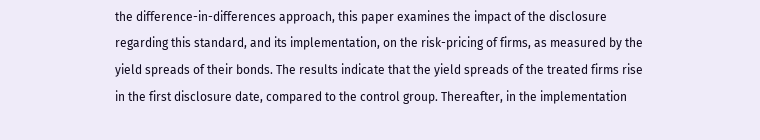the difference-in-differences approach, this paper examines the impact of the disclosure regarding this standard, and its implementation, on the risk-pricing of firms, as measured by the yield spreads of their bonds. The results indicate that the yield spreads of the treated firms rise in the first disclosure date, compared to the control group. Thereafter, in the implementation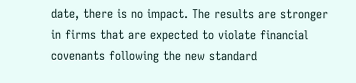date, there is no impact. The results are stronger in firms that are expected to violate financial covenants following the new standard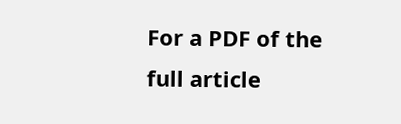For a PDF of the full article